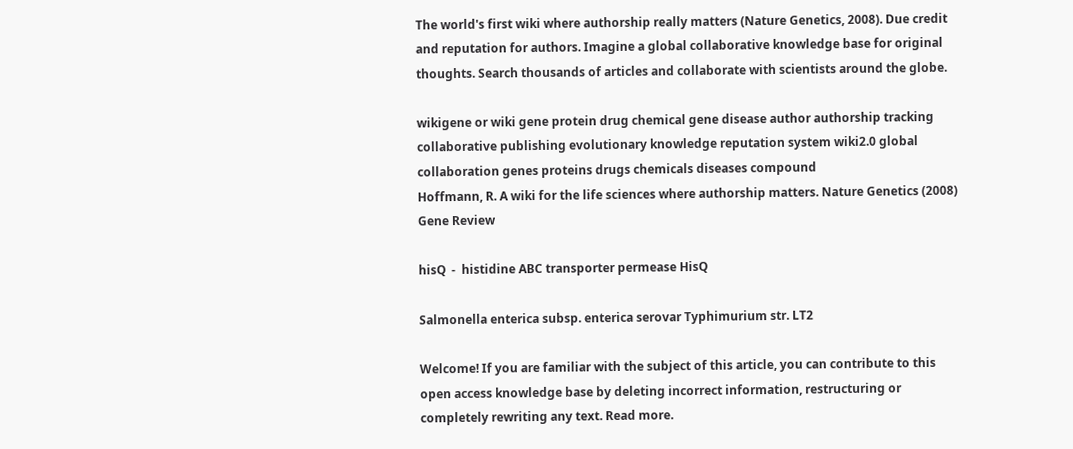The world's first wiki where authorship really matters (Nature Genetics, 2008). Due credit and reputation for authors. Imagine a global collaborative knowledge base for original thoughts. Search thousands of articles and collaborate with scientists around the globe.

wikigene or wiki gene protein drug chemical gene disease author authorship tracking collaborative publishing evolutionary knowledge reputation system wiki2.0 global collaboration genes proteins drugs chemicals diseases compound
Hoffmann, R. A wiki for the life sciences where authorship matters. Nature Genetics (2008)
Gene Review

hisQ  -  histidine ABC transporter permease HisQ

Salmonella enterica subsp. enterica serovar Typhimurium str. LT2

Welcome! If you are familiar with the subject of this article, you can contribute to this open access knowledge base by deleting incorrect information, restructuring or completely rewriting any text. Read more.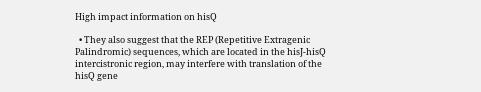High impact information on hisQ

  • They also suggest that the REP (Repetitive Extragenic Palindromic) sequences, which are located in the hisJ-hisQ intercistronic region, may interfere with translation of the hisQ gene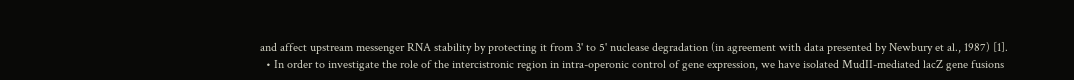and affect upstream messenger RNA stability by protecting it from 3' to 5' nuclease degradation (in agreement with data presented by Newbury et al., 1987) [1].
  • In order to investigate the role of the intercistronic region in intra-operonic control of gene expression, we have isolated MudII-mediated lacZ gene fusions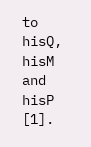to hisQ, hisM and hisP [1].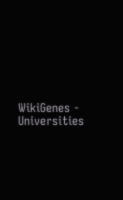WikiGenes - Universities